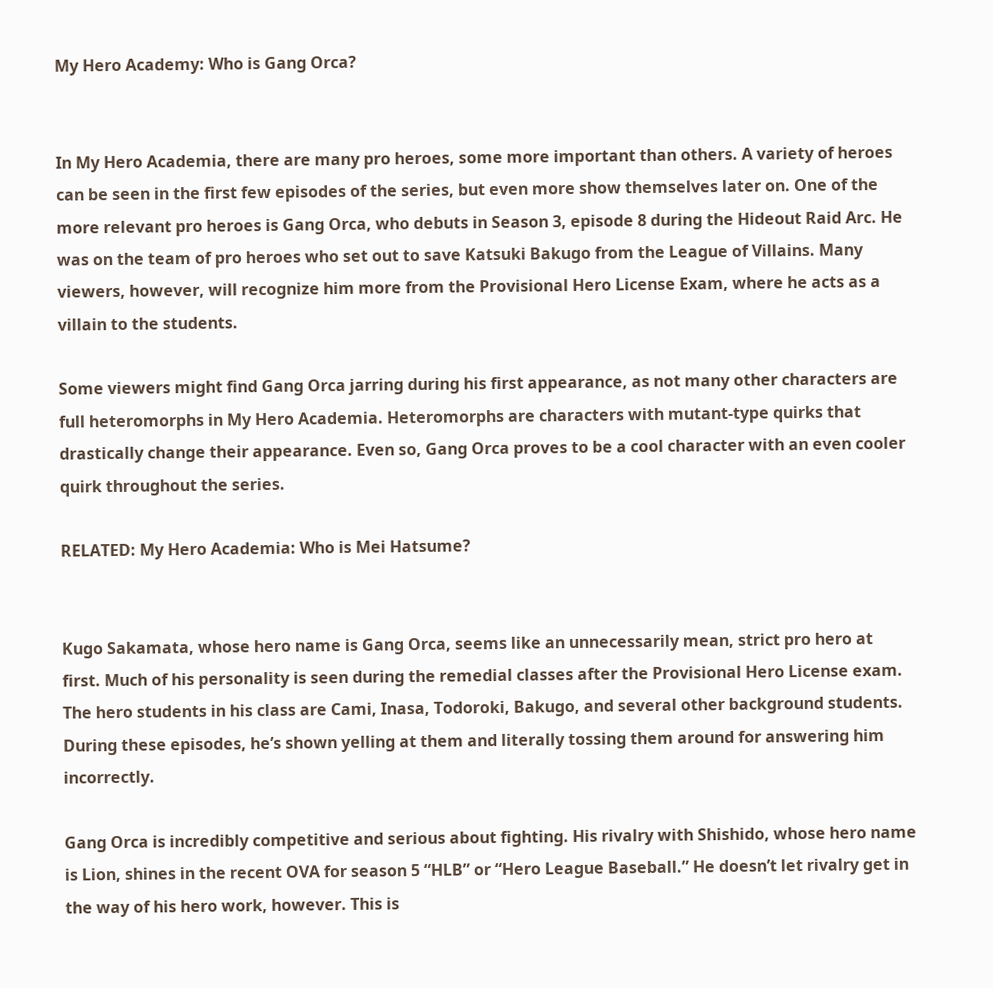My Hero Academy: Who is Gang Orca?


In My Hero Academia, there are many pro heroes, some more important than others. A variety of heroes can be seen in the first few episodes of the series, but even more show themselves later on. One of the more relevant pro heroes is Gang Orca, who debuts in Season 3, episode 8 during the Hideout Raid Arc. He was on the team of pro heroes who set out to save Katsuki Bakugo from the League of Villains. Many viewers, however, will recognize him more from the Provisional Hero License Exam, where he acts as a villain to the students.

Some viewers might find Gang Orca jarring during his first appearance, as not many other characters are full heteromorphs in My Hero Academia. Heteromorphs are characters with mutant-type quirks that drastically change their appearance. Even so, Gang Orca proves to be a cool character with an even cooler quirk throughout the series.

RELATED: My Hero Academia: Who is Mei Hatsume?


Kugo Sakamata, whose hero name is Gang Orca, seems like an unnecessarily mean, strict pro hero at first. Much of his personality is seen during the remedial classes after the Provisional Hero License exam. The hero students in his class are Cami, Inasa, Todoroki, Bakugo, and several other background students. During these episodes, he’s shown yelling at them and literally tossing them around for answering him incorrectly.

Gang Orca is incredibly competitive and serious about fighting. His rivalry with Shishido, whose hero name is Lion, shines in the recent OVA for season 5 “HLB” or “Hero League Baseball.” He doesn’t let rivalry get in the way of his hero work, however. This is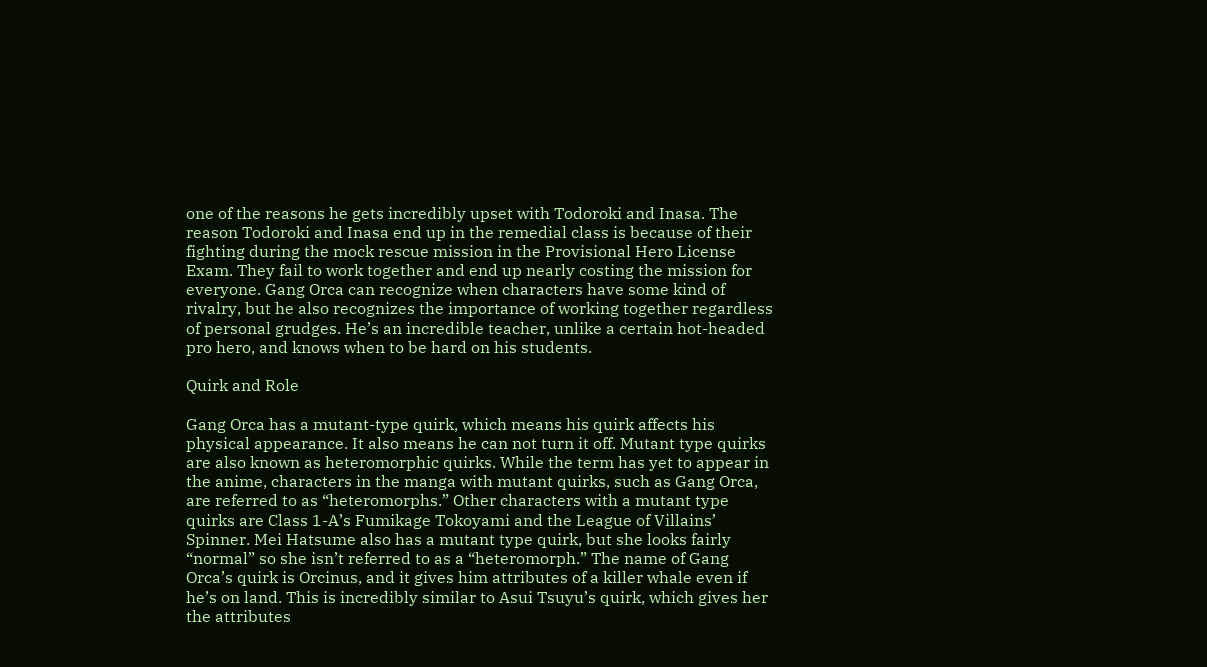one of the reasons he gets incredibly upset with Todoroki and Inasa. The reason Todoroki and Inasa end up in the remedial class is because of their fighting during the mock rescue mission in the Provisional Hero License Exam. They fail to work together and end up nearly costing the mission for everyone. Gang Orca can recognize when characters have some kind of rivalry, but he also recognizes the importance of working together regardless of personal grudges. He’s an incredible teacher, unlike a certain hot-headed pro hero, and knows when to be hard on his students.

Quirk and Role

Gang Orca has a mutant-type quirk, which means his quirk affects his physical appearance. It also means he can not turn it off. Mutant type quirks are also known as heteromorphic quirks. While the term has yet to appear in the anime, characters in the manga with mutant quirks, such as Gang Orca, are referred to as “heteromorphs.” Other characters with a mutant type quirks are Class 1-A’s Fumikage Tokoyami and the League of Villains’ Spinner. Mei Hatsume also has a mutant type quirk, but she looks fairly “normal” so she isn’t referred to as a “heteromorph.” The name of Gang Orca’s quirk is Orcinus, and it gives him attributes of a killer whale even if he’s on land. This is incredibly similar to Asui Tsuyu’s quirk, which gives her the attributes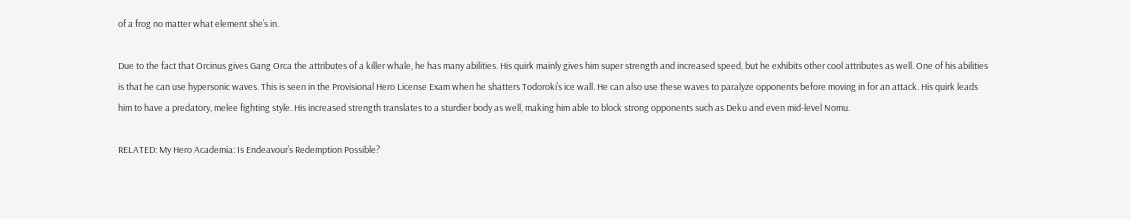of a frog no matter what element she’s in.

Due to the fact that Orcinus gives Gang Orca the attributes of a killer whale, he has many abilities. His quirk mainly gives him super strength and increased speed, but he exhibits other cool attributes as well. One of his abilities is that he can use hypersonic waves. This is seen in the Provisional Hero License Exam when he shatters Todoroki’s ice wall. He can also use these waves to paralyze opponents before moving in for an attack. His quirk leads him to have a predatory, melee fighting style. His increased strength translates to a sturdier body as well, making him able to block strong opponents such as Deku and even mid-level Nomu.

RELATED: My Hero Academia: Is Endeavour’s Redemption Possible?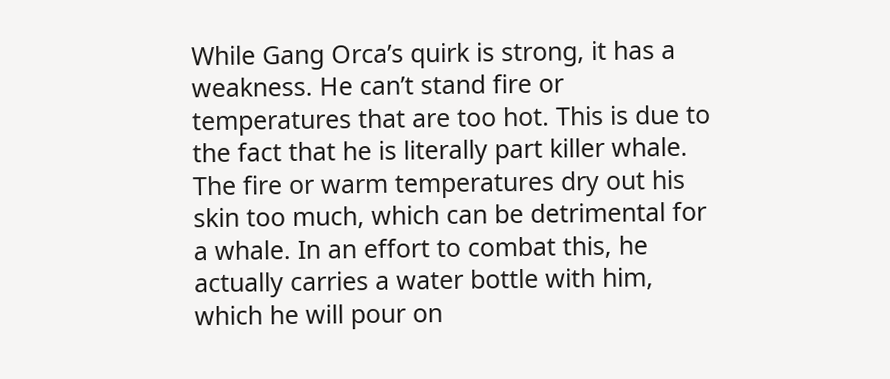While Gang Orca’s quirk is strong, it has a weakness. He can’t stand fire or temperatures that are too hot. This is due to the fact that he is literally part killer whale. The fire or warm temperatures dry out his skin too much, which can be detrimental for a whale. In an effort to combat this, he actually carries a water bottle with him, which he will pour on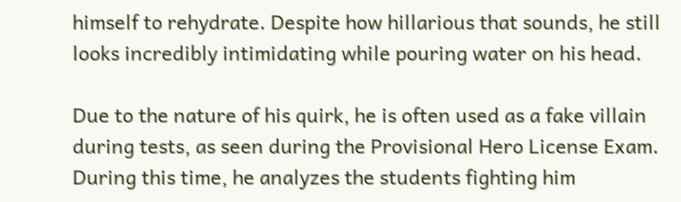himself to rehydrate. Despite how hillarious that sounds, he still looks incredibly intimidating while pouring water on his head.

Due to the nature of his quirk, he is often used as a fake villain during tests, as seen during the Provisional Hero License Exam. During this time, he analyzes the students fighting him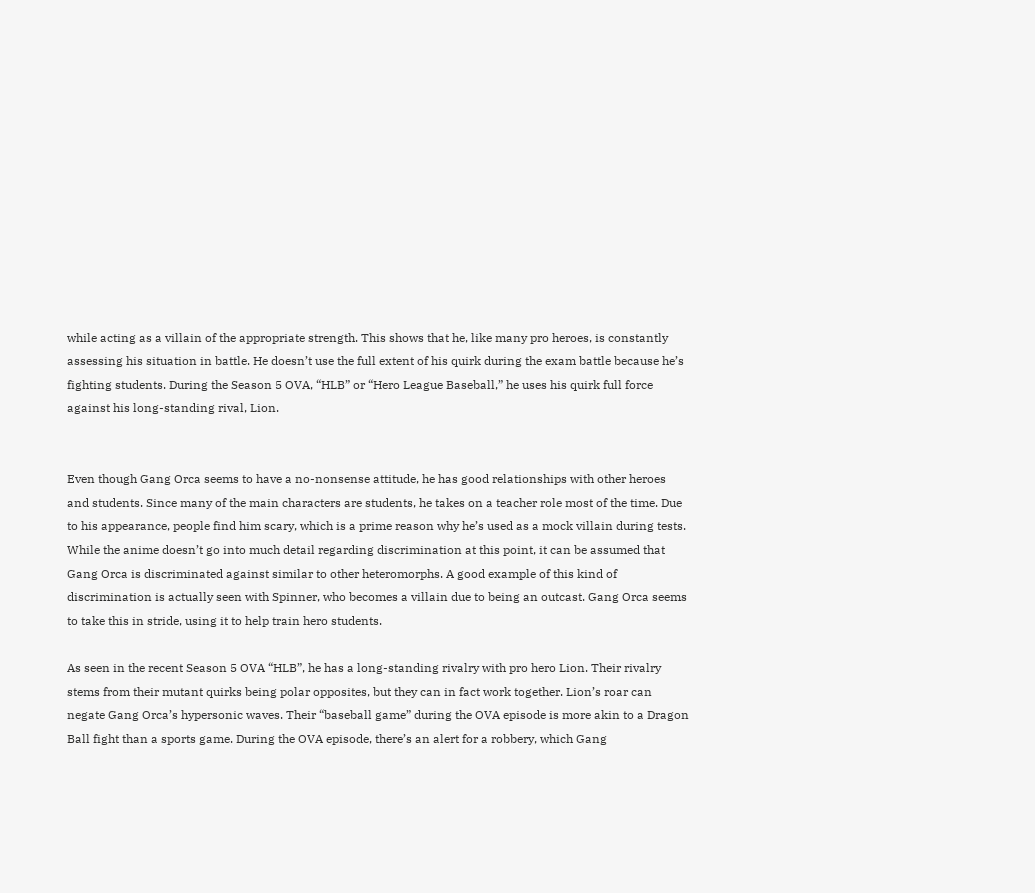while acting as a villain of the appropriate strength. This shows that he, like many pro heroes, is constantly assessing his situation in battle. He doesn’t use the full extent of his quirk during the exam battle because he’s fighting students. During the Season 5 OVA, “HLB” or “Hero League Baseball,” he uses his quirk full force against his long-standing rival, Lion.


Even though Gang Orca seems to have a no-nonsense attitude, he has good relationships with other heroes and students. Since many of the main characters are students, he takes on a teacher role most of the time. Due to his appearance, people find him scary, which is a prime reason why he’s used as a mock villain during tests. While the anime doesn’t go into much detail regarding discrimination at this point, it can be assumed that Gang Orca is discriminated against similar to other heteromorphs. A good example of this kind of discrimination is actually seen with Spinner, who becomes a villain due to being an outcast. Gang Orca seems to take this in stride, using it to help train hero students.

As seen in the recent Season 5 OVA “HLB”, he has a long-standing rivalry with pro hero Lion. Their rivalry stems from their mutant quirks being polar opposites, but they can in fact work together. Lion’s roar can negate Gang Orca’s hypersonic waves. Their “baseball game” during the OVA episode is more akin to a Dragon Ball fight than a sports game. During the OVA episode, there’s an alert for a robbery, which Gang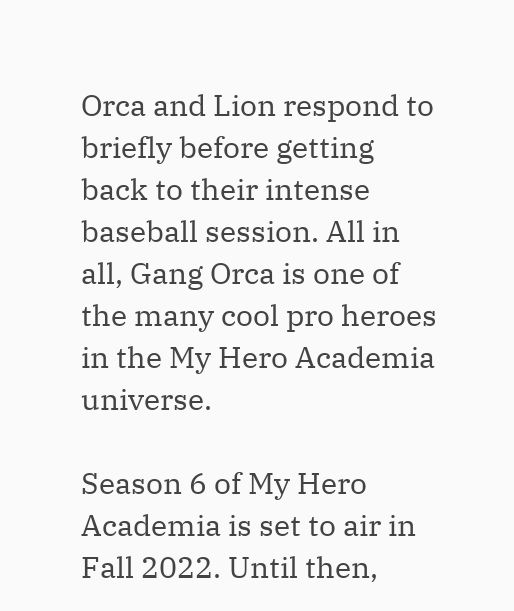Orca and Lion respond to briefly before getting back to their intense baseball session. All in all, Gang Orca is one of the many cool pro heroes in the My Hero Academia universe.

Season 6 of My Hero Academia is set to air in Fall 2022. Until then,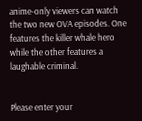anime-only viewers can watch the two new OVA episodes. One features the killer whale hero while the other features a laughable criminal.


Please enter your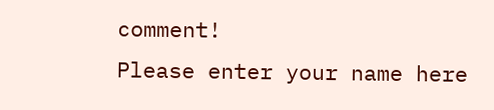comment!
Please enter your name here